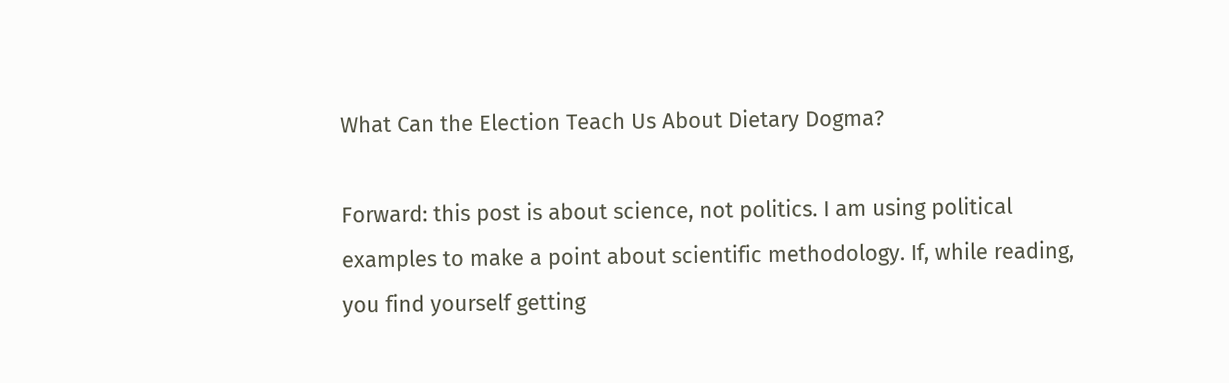What Can the Election Teach Us About Dietary Dogma?

Forward: this post is about science, not politics. I am using political examples to make a point about scientific methodology. If, while reading, you find yourself getting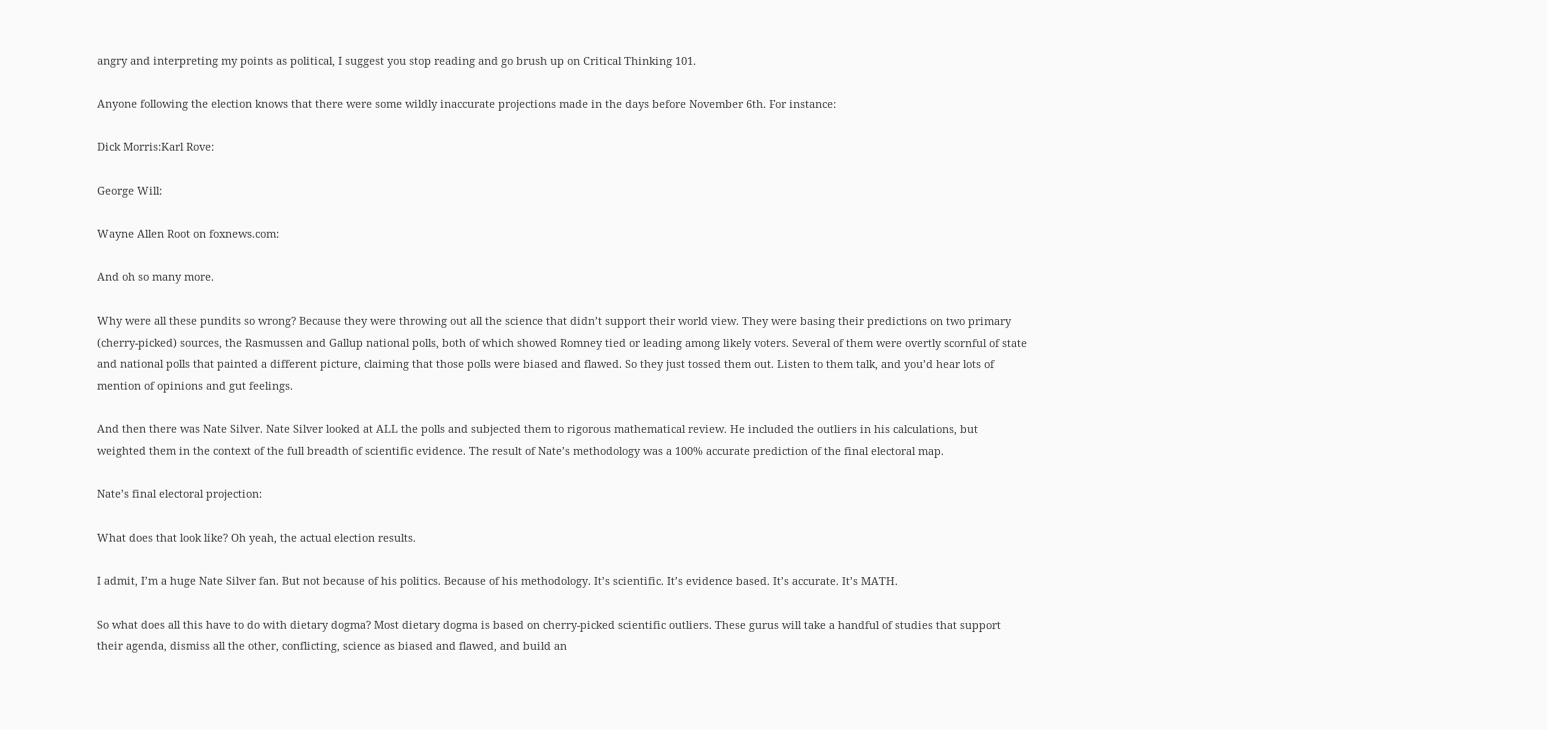angry and interpreting my points as political, I suggest you stop reading and go brush up on Critical Thinking 101.

Anyone following the election knows that there were some wildly inaccurate projections made in the days before November 6th. For instance:

Dick Morris:Karl Rove:

George Will:

Wayne Allen Root on foxnews.com:

And oh so many more.

Why were all these pundits so wrong? Because they were throwing out all the science that didn’t support their world view. They were basing their predictions on two primary (cherry-picked) sources, the Rasmussen and Gallup national polls, both of which showed Romney tied or leading among likely voters. Several of them were overtly scornful of state and national polls that painted a different picture, claiming that those polls were biased and flawed. So they just tossed them out. Listen to them talk, and you’d hear lots of mention of opinions and gut feelings.

And then there was Nate Silver. Nate Silver looked at ALL the polls and subjected them to rigorous mathematical review. He included the outliers in his calculations, but weighted them in the context of the full breadth of scientific evidence. The result of Nate’s methodology was a 100% accurate prediction of the final electoral map.

Nate’s final electoral projection:

What does that look like? Oh yeah, the actual election results.

I admit, I’m a huge Nate Silver fan. But not because of his politics. Because of his methodology. It’s scientific. It’s evidence based. It’s accurate. It’s MATH.

So what does all this have to do with dietary dogma? Most dietary dogma is based on cherry-picked scientific outliers. These gurus will take a handful of studies that support their agenda, dismiss all the other, conflicting, science as biased and flawed, and build an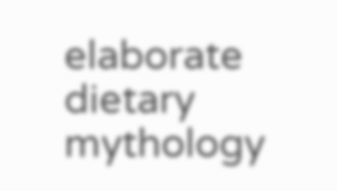elaborate dietary mythology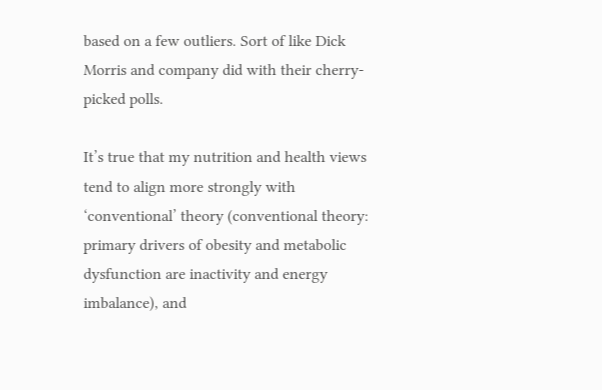based on a few outliers. Sort of like Dick Morris and company did with their cherry-picked polls.

It’s true that my nutrition and health views tend to align more strongly with ‘conventional’ theory (conventional theory: primary drivers of obesity and metabolic dysfunction are inactivity and energy imbalance), and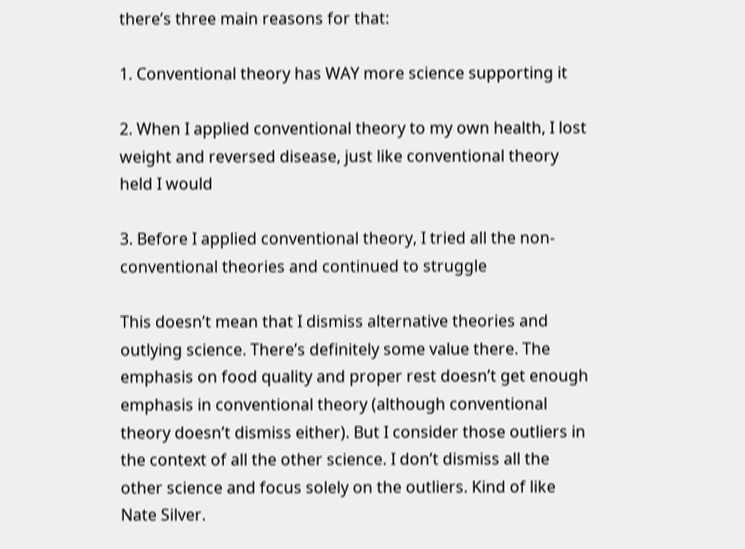there’s three main reasons for that:

1. Conventional theory has WAY more science supporting it

2. When I applied conventional theory to my own health, I lost weight and reversed disease, just like conventional theory held I would

3. Before I applied conventional theory, I tried all the non-conventional theories and continued to struggle

This doesn’t mean that I dismiss alternative theories and outlying science. There’s definitely some value there. The emphasis on food quality and proper rest doesn’t get enough emphasis in conventional theory (although conventional theory doesn’t dismiss either). But I consider those outliers in the context of all the other science. I don’t dismiss all the other science and focus solely on the outliers. Kind of like Nate Silver.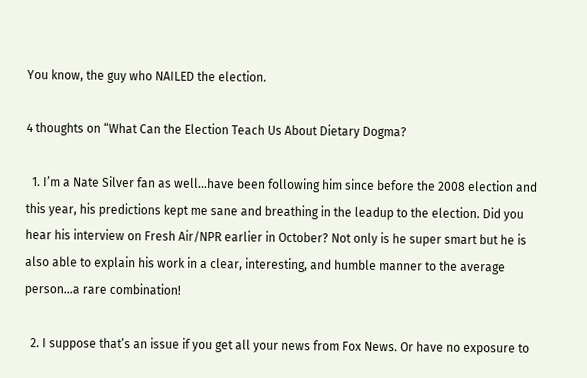You know, the guy who NAILED the election.

4 thoughts on “What Can the Election Teach Us About Dietary Dogma?

  1. I’m a Nate Silver fan as well…have been following him since before the 2008 election and this year, his predictions kept me sane and breathing in the leadup to the election. Did you hear his interview on Fresh Air/NPR earlier in October? Not only is he super smart but he is also able to explain his work in a clear, interesting, and humble manner to the average person…a rare combination!

  2. I suppose that’s an issue if you get all your news from Fox News. Or have no exposure to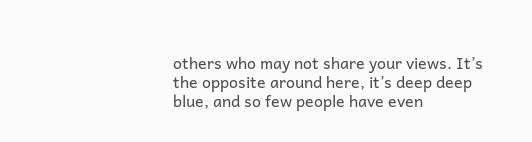others who may not share your views. It’s the opposite around here, it’s deep deep blue, and so few people have even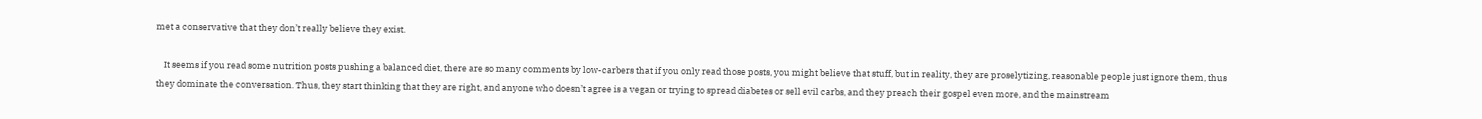met a conservative that they don’t really believe they exist.

    It seems if you read some nutrition posts pushing a balanced diet, there are so many comments by low-carbers that if you only read those posts, you might believe that stuff, but in reality, they are proselytizing, reasonable people just ignore them, thus they dominate the conversation. Thus, they start thinking that they are right, and anyone who doesn’t agree is a vegan or trying to spread diabetes or sell evil carbs, and they preach their gospel even more, and the mainstream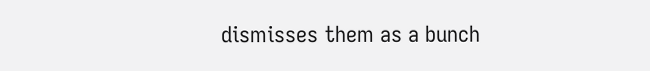dismisses them as a bunch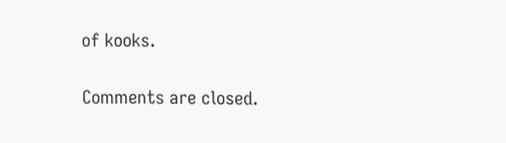of kooks.

Comments are closed.